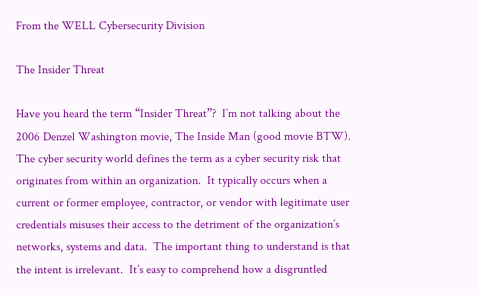From the WELL Cybersecurity Division

The Insider Threat

Have you heard the term “Insider Threat”?  I’m not talking about the 2006 Denzel Washington movie, The Inside Man (good movie BTW).  The cyber security world defines the term as a cyber security risk that originates from within an organization.  It typically occurs when a current or former employee, contractor, or vendor with legitimate user credentials misuses their access to the detriment of the organization’s networks, systems and data.  The important thing to understand is that the intent is irrelevant.  It’s easy to comprehend how a disgruntled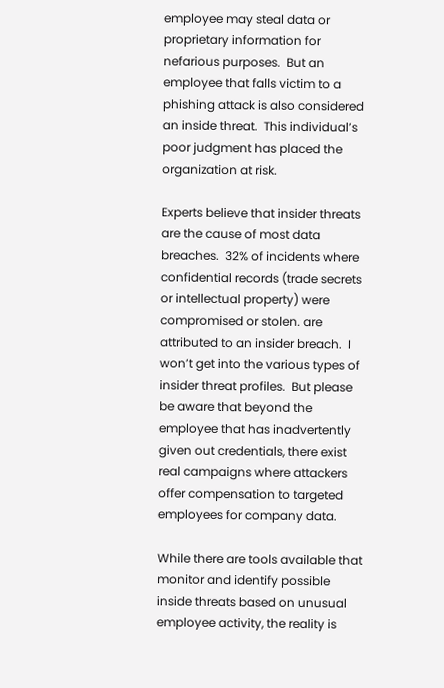employee may steal data or proprietary information for nefarious purposes.  But an employee that falls victim to a phishing attack is also considered an inside threat.  This individual’s poor judgment has placed the organization at risk.

Experts believe that insider threats are the cause of most data breaches.  32% of incidents where confidential records (trade secrets or intellectual property) were compromised or stolen. are attributed to an insider breach.  I won’t get into the various types of insider threat profiles.  But please be aware that beyond the employee that has inadvertently given out credentials, there exist real campaigns where attackers offer compensation to targeted employees for company data.

While there are tools available that monitor and identify possible inside threats based on unusual employee activity, the reality is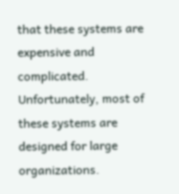that these systems are expensive and complicated.  Unfortunately, most of these systems are designed for large organizations.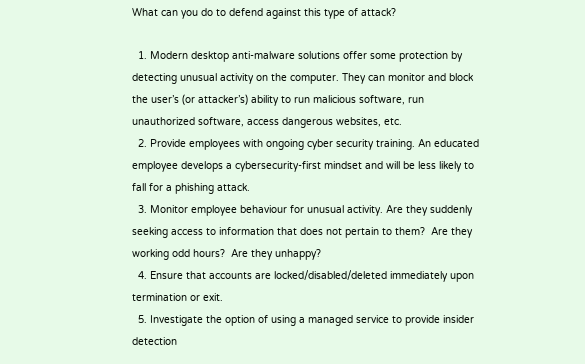What can you do to defend against this type of attack?

  1. Modern desktop anti-malware solutions offer some protection by detecting unusual activity on the computer. They can monitor and block the user’s (or attacker’s) ability to run malicious software, run unauthorized software, access dangerous websites, etc.
  2. Provide employees with ongoing cyber security training. An educated employee develops a cybersecurity-first mindset and will be less likely to fall for a phishing attack.
  3. Monitor employee behaviour for unusual activity. Are they suddenly seeking access to information that does not pertain to them?  Are they working odd hours?  Are they unhappy?
  4. Ensure that accounts are locked/disabled/deleted immediately upon termination or exit.
  5. Investigate the option of using a managed service to provide insider detection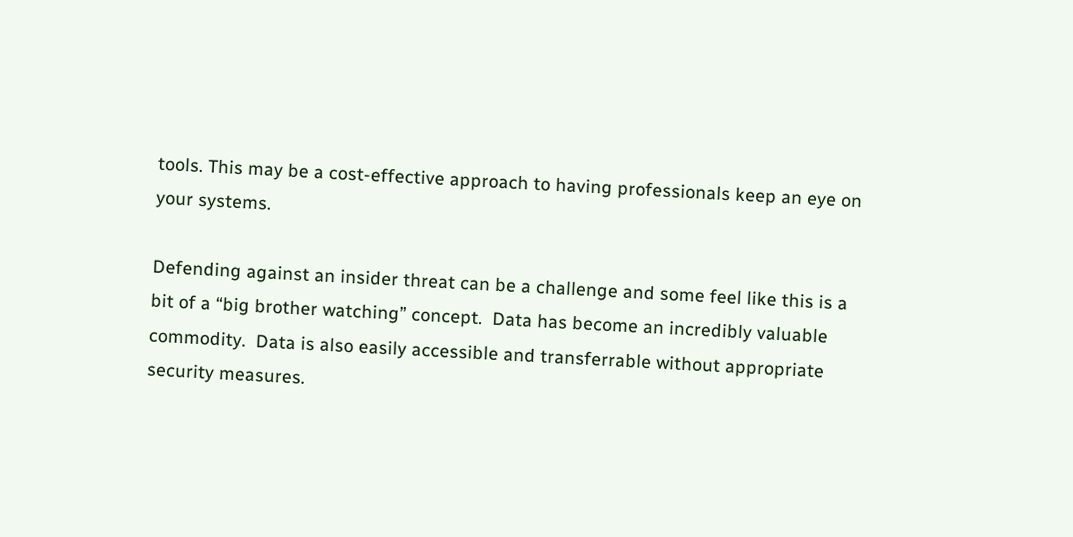tools. This may be a cost-effective approach to having professionals keep an eye on your systems.

Defending against an insider threat can be a challenge and some feel like this is a bit of a “big brother watching” concept.  Data has become an incredibly valuable commodity.  Data is also easily accessible and transferrable without appropriate security measures.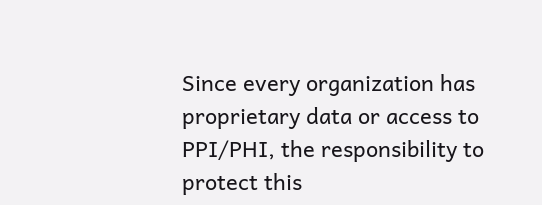Since every organization has proprietary data or access to PPI/PHI, the responsibility to protect this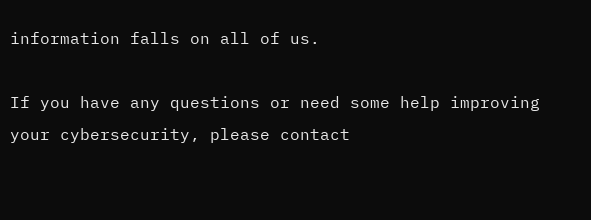information falls on all of us.

If you have any questions or need some help improving your cybersecurity, please contact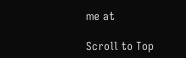me at

Scroll to Top